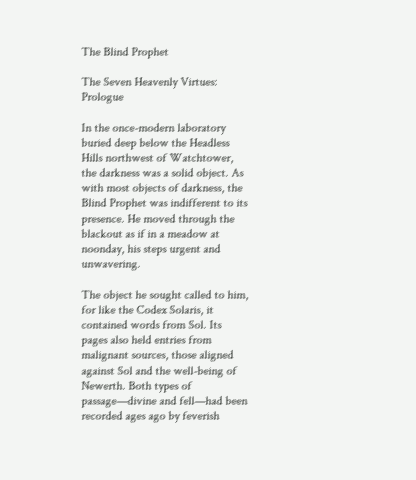The Blind Prophet

The Seven Heavenly Virtues: Prologue

In the once-modern laboratory buried deep below the Headless Hills northwest of Watchtower, the darkness was a solid object. As with most objects of darkness, the Blind Prophet was indifferent to its presence. He moved through the blackout as if in a meadow at noonday, his steps urgent and unwavering.

The object he sought called to him, for like the Codex Solaris, it contained words from Sol. Its pages also held entries from malignant sources, those aligned against Sol and the well-being of Newerth. Both types of passage—divine and fell—had been recorded ages ago by feverish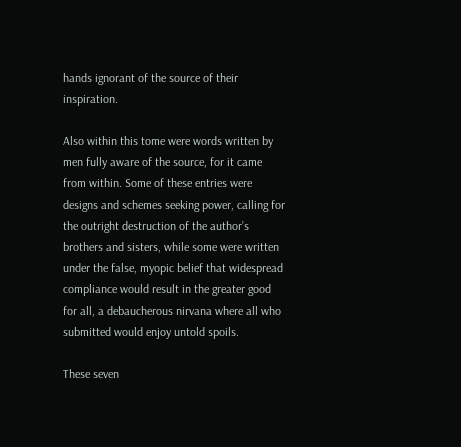hands ignorant of the source of their inspiration.

Also within this tome were words written by men fully aware of the source, for it came from within. Some of these entries were designs and schemes seeking power, calling for the outright destruction of the author’s brothers and sisters, while some were written under the false, myopic belief that widespread compliance would result in the greater good for all, a debaucherous nirvana where all who submitted would enjoy untold spoils.

These seven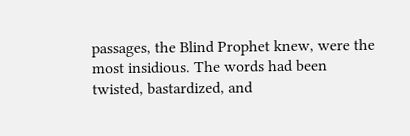passages, the Blind Prophet knew, were the most insidious. The words had been twisted, bastardized, and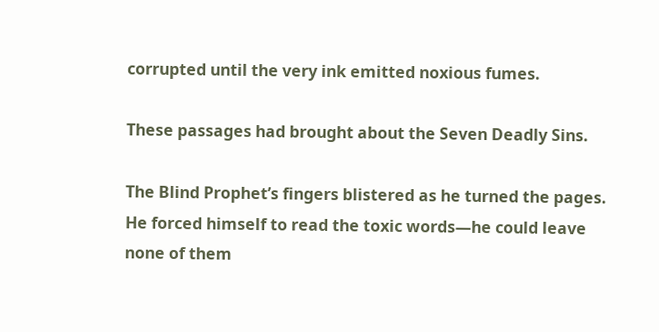corrupted until the very ink emitted noxious fumes.

These passages had brought about the Seven Deadly Sins.

The Blind Prophet’s fingers blistered as he turned the pages. He forced himself to read the toxic words—he could leave none of them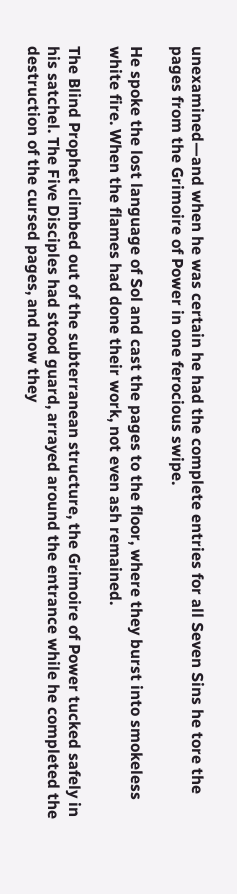unexamined—and when he was certain he had the complete entries for all Seven Sins he tore the pages from the Grimoire of Power in one ferocious swipe.

He spoke the lost language of Sol and cast the pages to the floor, where they burst into smokeless white fire. When the flames had done their work, not even ash remained.

The Blind Prophet climbed out of the subterranean structure, the Grimoire of Power tucked safely in his satchel. The Five Disciples had stood guard, arrayed around the entrance while he completed the destruction of the cursed pages, and now they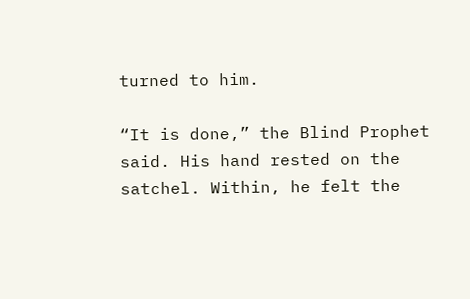turned to him.

“It is done,” the Blind Prophet said. His hand rested on the satchel. Within, he felt the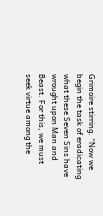Grimoire stirring. “Now we begin the task of eradicating what these Seven Sins have wrought upon Man and Beast. For this, we must seek virtue among the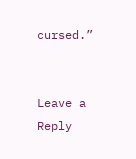cursed.”


Leave a Reply